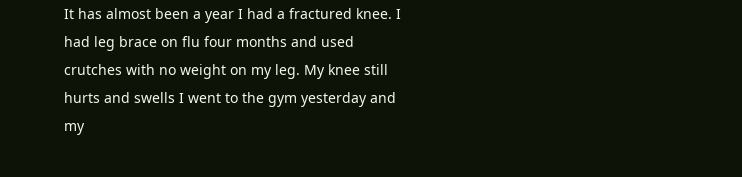It has almost been a year I had a fractured knee. I had leg brace on flu four months and used crutches with no weight on my leg. My knee still hurts and swells I went to the gym yesterday and my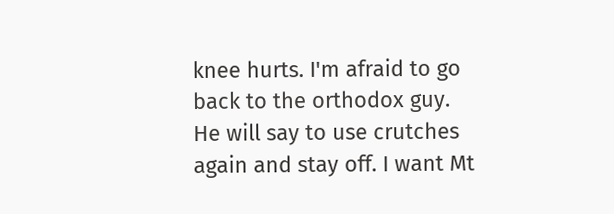knee hurts. I'm afraid to go back to the orthodox guy. He will say to use crutches again and stay off. I want Mt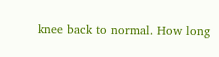knee back to normal. How long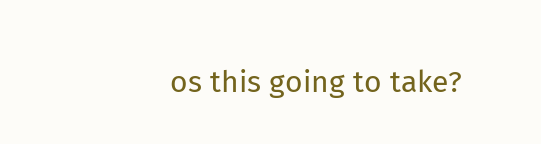os this going to take?